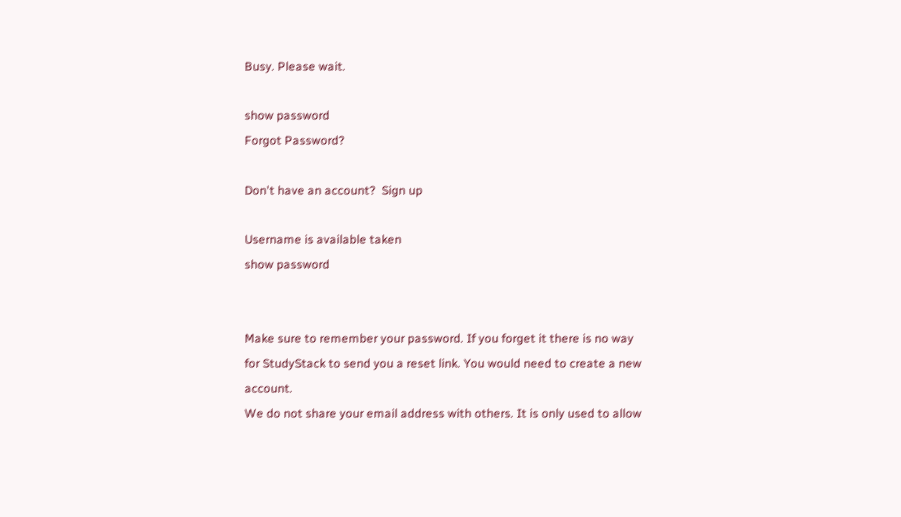Busy. Please wait.

show password
Forgot Password?

Don't have an account?  Sign up

Username is available taken
show password


Make sure to remember your password. If you forget it there is no way for StudyStack to send you a reset link. You would need to create a new account.
We do not share your email address with others. It is only used to allow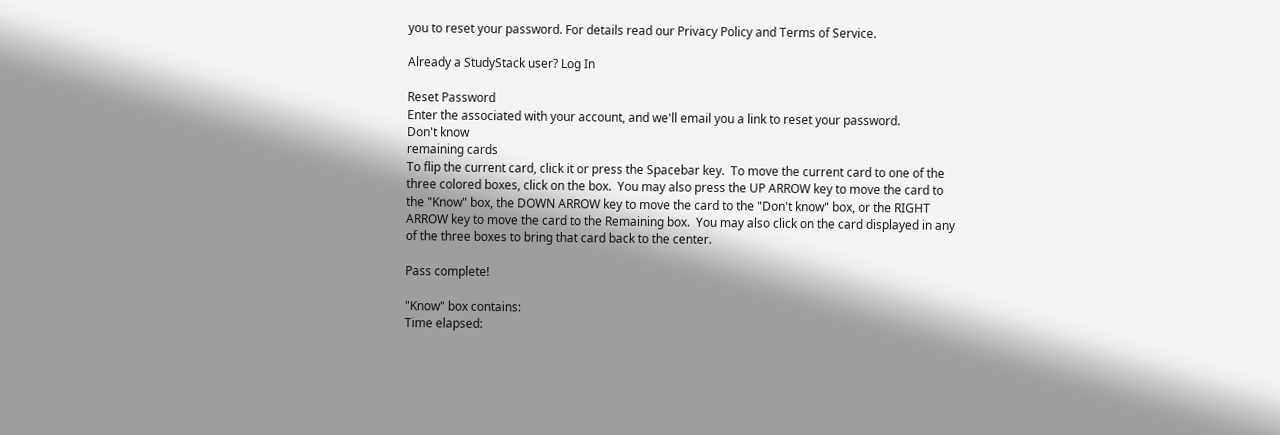you to reset your password. For details read our Privacy Policy and Terms of Service.

Already a StudyStack user? Log In

Reset Password
Enter the associated with your account, and we'll email you a link to reset your password.
Don't know
remaining cards
To flip the current card, click it or press the Spacebar key.  To move the current card to one of the three colored boxes, click on the box.  You may also press the UP ARROW key to move the card to the "Know" box, the DOWN ARROW key to move the card to the "Don't know" box, or the RIGHT ARROW key to move the card to the Remaining box.  You may also click on the card displayed in any of the three boxes to bring that card back to the center.

Pass complete!

"Know" box contains:
Time elapsed: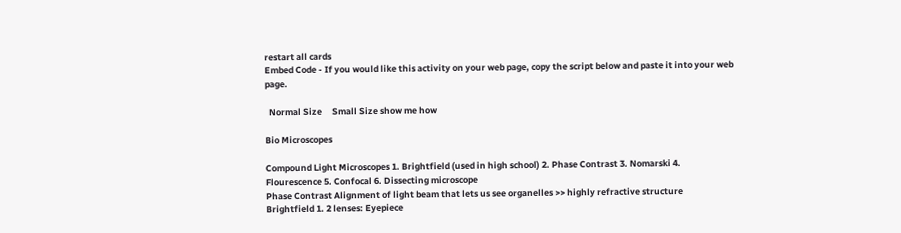restart all cards
Embed Code - If you would like this activity on your web page, copy the script below and paste it into your web page.

  Normal Size     Small Size show me how

Bio Microscopes

Compound Light Microscopes 1. Brightfield (used in high school) 2. Phase Contrast 3. Nomarski 4. Flourescence 5. Confocal 6. Dissecting microscope
Phase Contrast Alignment of light beam that lets us see organelles >> highly refractive structure
Brightfield 1. 2 lenses: Eyepiece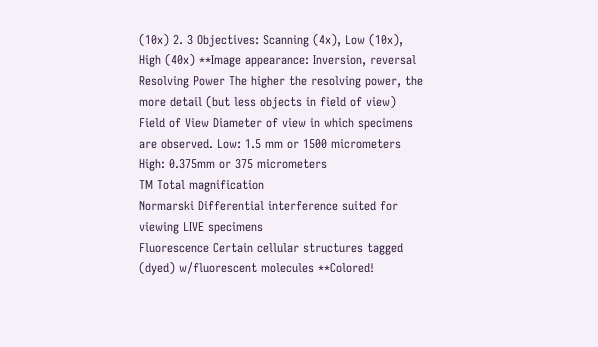(10x) 2. 3 Objectives: Scanning (4x), Low (10x), High (40x) **Image appearance: Inversion, reversal
Resolving Power The higher the resolving power, the more detail (but less objects in field of view)
Field of View Diameter of view in which specimens are observed. Low: 1.5 mm or 1500 micrometers High: 0.375mm or 375 micrometers
TM Total magnification
Normarski Differential interference suited for viewing LIVE specimens
Fluorescence Certain cellular structures tagged (dyed) w/fluorescent molecules **Colored!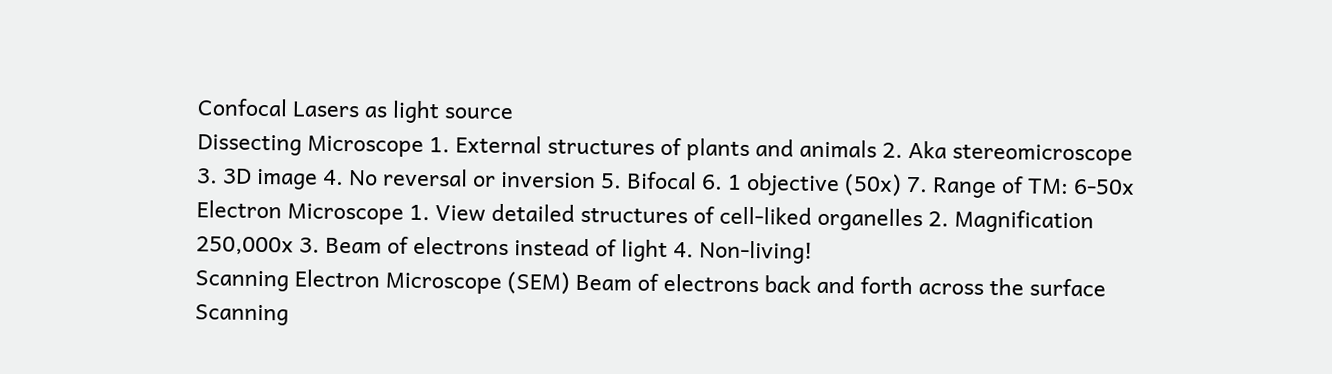Confocal Lasers as light source
Dissecting Microscope 1. External structures of plants and animals 2. Aka stereomicroscope 3. 3D image 4. No reversal or inversion 5. Bifocal 6. 1 objective (50x) 7. Range of TM: 6-50x
Electron Microscope 1. View detailed structures of cell-liked organelles 2. Magnification 250,000x 3. Beam of electrons instead of light 4. Non-living!
Scanning Electron Microscope (SEM) Beam of electrons back and forth across the surface
Scanning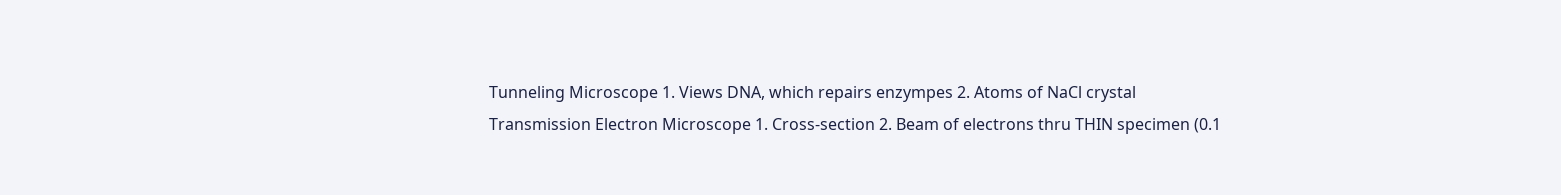Tunneling Microscope 1. Views DNA, which repairs enzympes 2. Atoms of NaCl crystal
Transmission Electron Microscope 1. Cross-section 2. Beam of electrons thru THIN specimen (0.1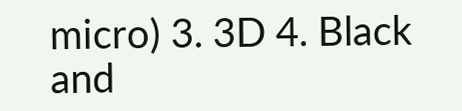micro) 3. 3D 4. Black and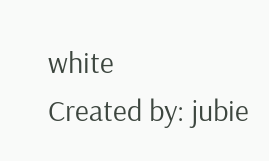white
Created by: jubie